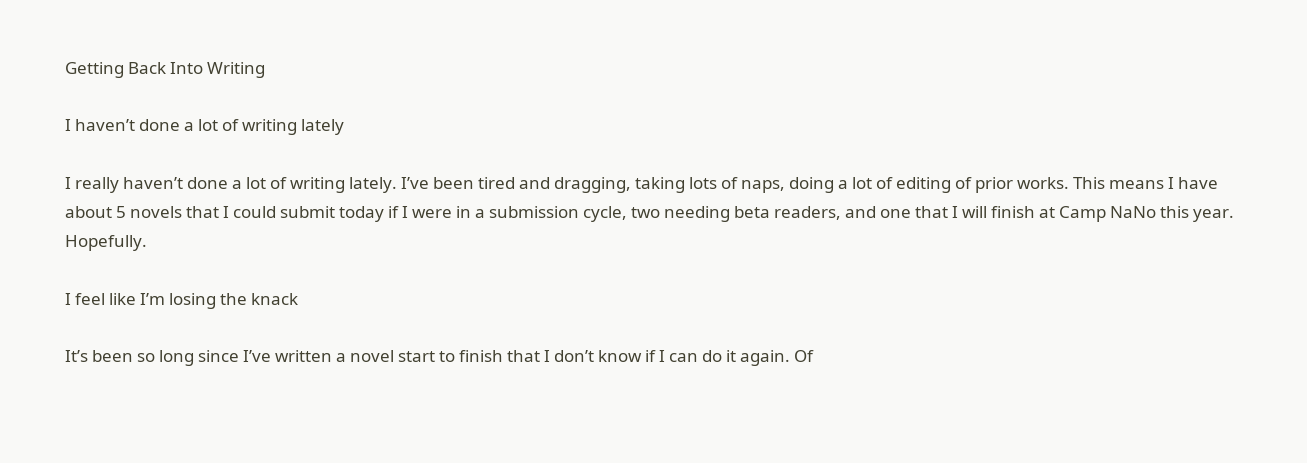Getting Back Into Writing

I haven’t done a lot of writing lately

I really haven’t done a lot of writing lately. I’ve been tired and dragging, taking lots of naps, doing a lot of editing of prior works. This means I have about 5 novels that I could submit today if I were in a submission cycle, two needing beta readers, and one that I will finish at Camp NaNo this year. Hopefully.

I feel like I’m losing the knack

It’s been so long since I’ve written a novel start to finish that I don’t know if I can do it again. Of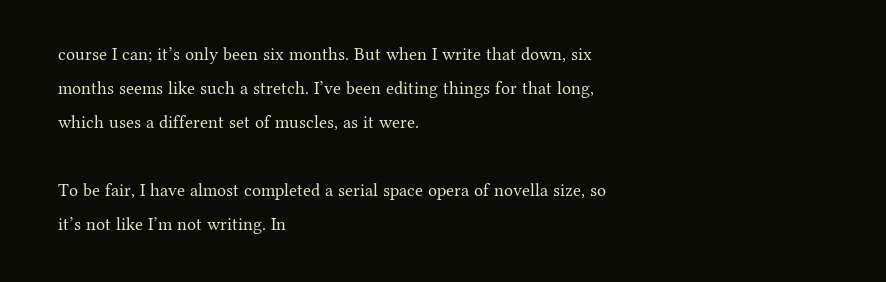course I can; it’s only been six months. But when I write that down, six months seems like such a stretch. I’ve been editing things for that long, which uses a different set of muscles, as it were.

To be fair, I have almost completed a serial space opera of novella size, so it’s not like I’m not writing. In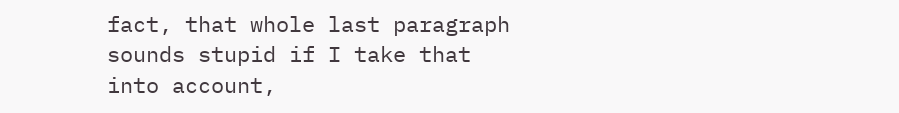fact, that whole last paragraph sounds stupid if I take that into account,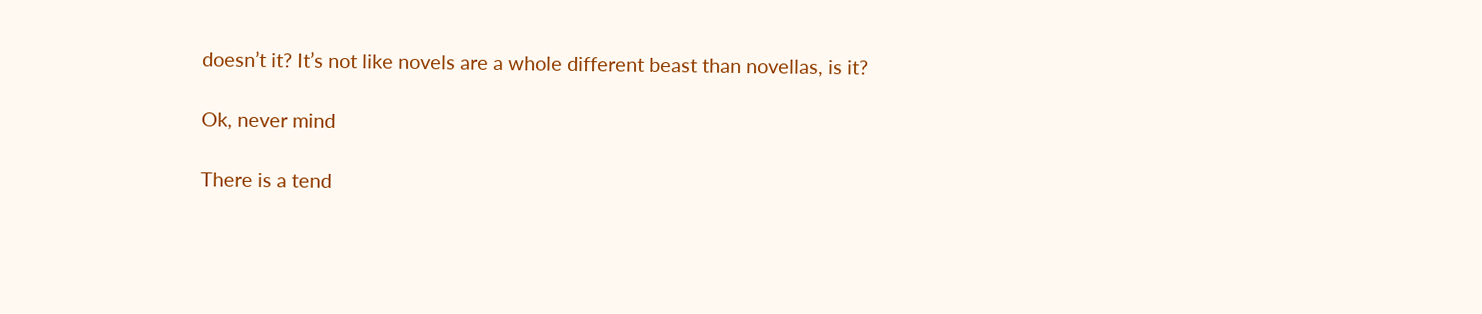doesn’t it? It’s not like novels are a whole different beast than novellas, is it?

Ok, never mind

There is a tend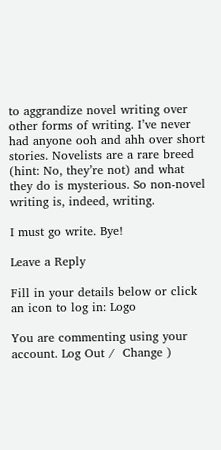to aggrandize novel writing over other forms of writing. I’ve never had anyone ooh and ahh over short stories. Novelists are a rare breed (hint: No, they’re not) and what they do is mysterious. So non-novel writing is, indeed, writing.

I must go write. Bye!

Leave a Reply

Fill in your details below or click an icon to log in: Logo

You are commenting using your account. Log Out /  Change )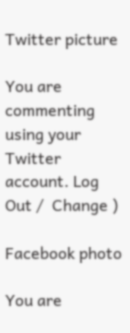Twitter picture

You are commenting using your Twitter account. Log Out /  Change )

Facebook photo

You are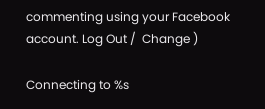commenting using your Facebook account. Log Out /  Change )

Connecting to %s